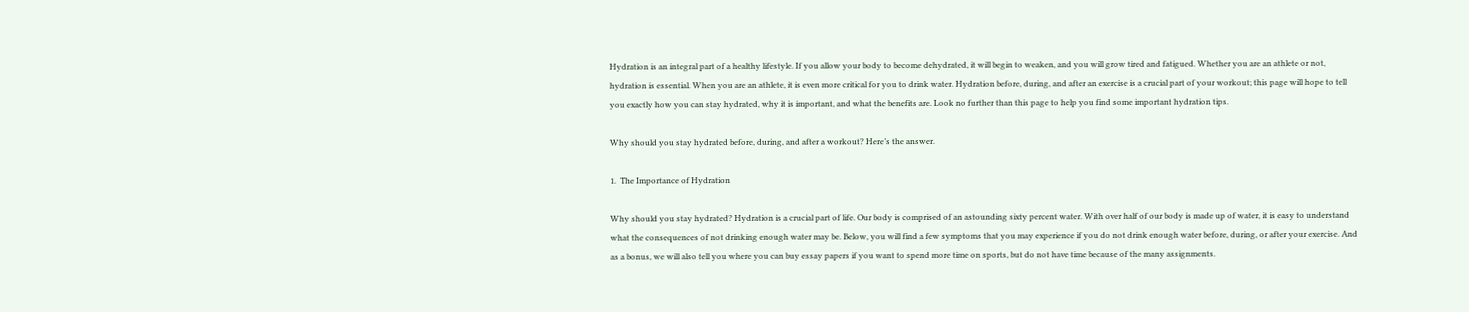Hydration is an integral part of a healthy lifestyle. If you allow your body to become dehydrated, it will begin to weaken, and you will grow tired and fatigued. Whether you are an athlete or not, hydration is essential. When you are an athlete, it is even more critical for you to drink water. Hydration before, during, and after an exercise is a crucial part of your workout; this page will hope to tell you exactly how you can stay hydrated, why it is important, and what the benefits are. Look no further than this page to help you find some important hydration tips.

Why should you stay hydrated before, during, and after a workout? Here’s the answer.

1.  The Importance of Hydration

Why should you stay hydrated? Hydration is a crucial part of life. Our body is comprised of an astounding sixty percent water. With over half of our body is made up of water, it is easy to understand what the consequences of not drinking enough water may be. Below, you will find a few symptoms that you may experience if you do not drink enough water before, during, or after your exercise. And as a bonus, we will also tell you where you can buy essay papers if you want to spend more time on sports, but do not have time because of the many assignments.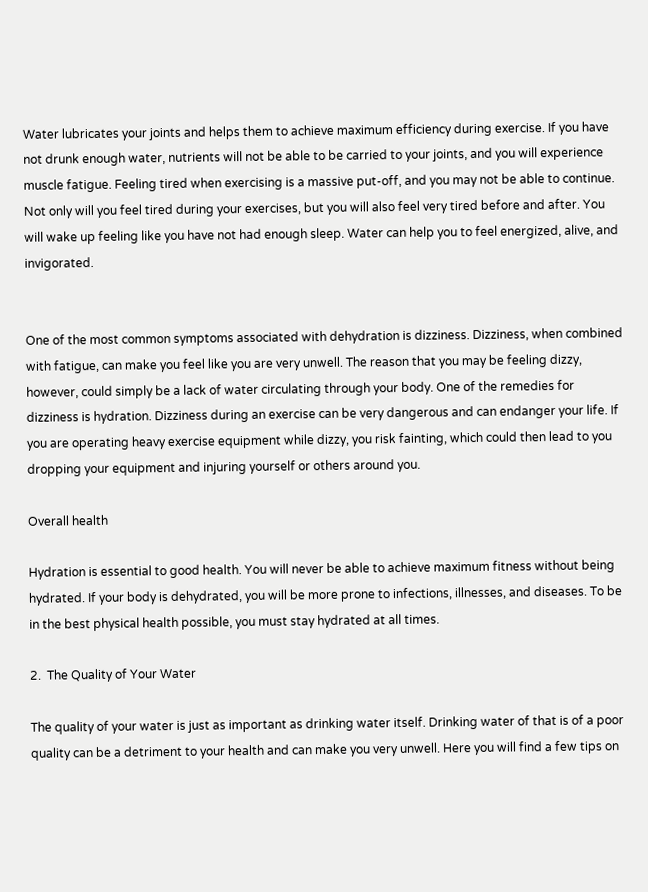Water lubricates your joints and helps them to achieve maximum efficiency during exercise. If you have not drunk enough water, nutrients will not be able to be carried to your joints, and you will experience muscle fatigue. Feeling tired when exercising is a massive put-off, and you may not be able to continue. Not only will you feel tired during your exercises, but you will also feel very tired before and after. You will wake up feeling like you have not had enough sleep. Water can help you to feel energized, alive, and invigorated.


One of the most common symptoms associated with dehydration is dizziness. Dizziness, when combined with fatigue, can make you feel like you are very unwell. The reason that you may be feeling dizzy, however, could simply be a lack of water circulating through your body. One of the remedies for dizziness is hydration. Dizziness during an exercise can be very dangerous and can endanger your life. If you are operating heavy exercise equipment while dizzy, you risk fainting, which could then lead to you dropping your equipment and injuring yourself or others around you.

Overall health

Hydration is essential to good health. You will never be able to achieve maximum fitness without being hydrated. If your body is dehydrated, you will be more prone to infections, illnesses, and diseases. To be in the best physical health possible, you must stay hydrated at all times.

2.  The Quality of Your Water

The quality of your water is just as important as drinking water itself. Drinking water of that is of a poor quality can be a detriment to your health and can make you very unwell. Here you will find a few tips on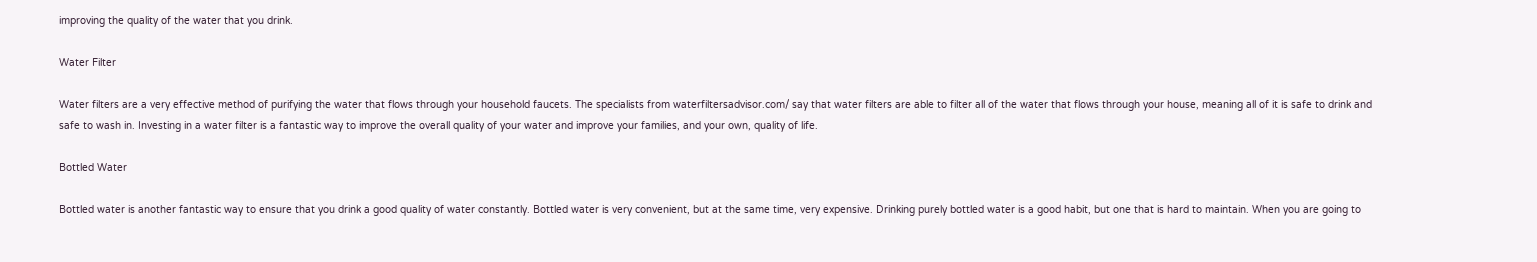improving the quality of the water that you drink.

Water Filter

Water filters are a very effective method of purifying the water that flows through your household faucets. The specialists from waterfiltersadvisor.com/ say that water filters are able to filter all of the water that flows through your house, meaning all of it is safe to drink and safe to wash in. Investing in a water filter is a fantastic way to improve the overall quality of your water and improve your families, and your own, quality of life.

Bottled Water

Bottled water is another fantastic way to ensure that you drink a good quality of water constantly. Bottled water is very convenient, but at the same time, very expensive. Drinking purely bottled water is a good habit, but one that is hard to maintain. When you are going to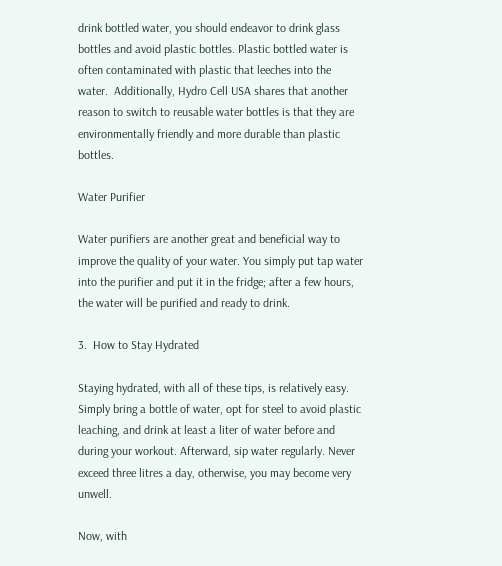drink bottled water, you should endeavor to drink glass bottles and avoid plastic bottles. Plastic bottled water is often contaminated with plastic that leeches into the water.  Additionally, Hydro Cell USA shares that another reason to switch to reusable water bottles is that they are environmentally friendly and more durable than plastic bottles.

Water Purifier

Water purifiers are another great and beneficial way to improve the quality of your water. You simply put tap water into the purifier and put it in the fridge; after a few hours, the water will be purified and ready to drink.

3.  How to Stay Hydrated

Staying hydrated, with all of these tips, is relatively easy. Simply bring a bottle of water, opt for steel to avoid plastic leaching, and drink at least a liter of water before and during your workout. Afterward, sip water regularly. Never exceed three litres a day, otherwise, you may become very unwell.

Now, with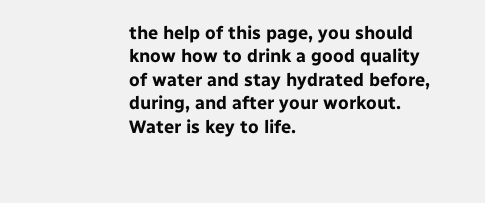the help of this page, you should know how to drink a good quality of water and stay hydrated before, during, and after your workout. Water is key to life.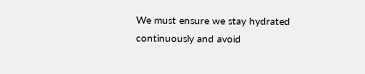We must ensure we stay hydrated continuously and avoid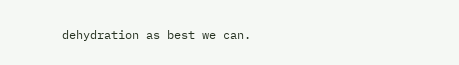dehydration as best we can.